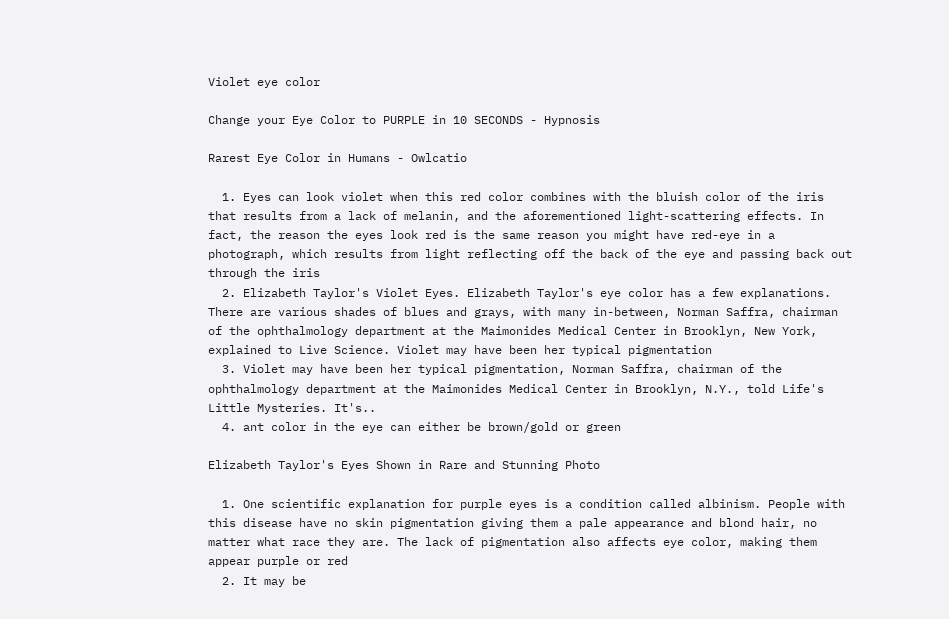Violet eye color

Change your Eye Color to PURPLE in 10 SECONDS - Hypnosis

Rarest Eye Color in Humans - Owlcatio

  1. Eyes can look violet when this red color combines with the bluish color of the iris that results from a lack of melanin, and the aforementioned light-scattering effects. In fact, the reason the eyes look red is the same reason you might have red-eye in a photograph, which results from light reflecting off the back of the eye and passing back out through the iris
  2. Elizabeth Taylor's Violet Eyes. Elizabeth Taylor's eye color has a few explanations. There are various shades of blues and grays, with many in-between, Norman Saffra, chairman of the ophthalmology department at the Maimonides Medical Center in Brooklyn, New York, explained to Live Science. Violet may have been her typical pigmentation
  3. Violet may have been her typical pigmentation, Norman Saffra, chairman of the ophthalmology department at the Maimonides Medical Center in Brooklyn, N.Y., told Life's Little Mysteries. It's..
  4. ant color in the eye can either be brown/gold or green

Elizabeth Taylor's Eyes Shown in Rare and Stunning Photo

  1. One scientific explanation for purple eyes is a condition called albinism. People with this disease have no skin pigmentation giving them a pale appearance and blond hair, no matter what race they are. The lack of pigmentation also affects eye color, making them appear purple or red
  2. It may be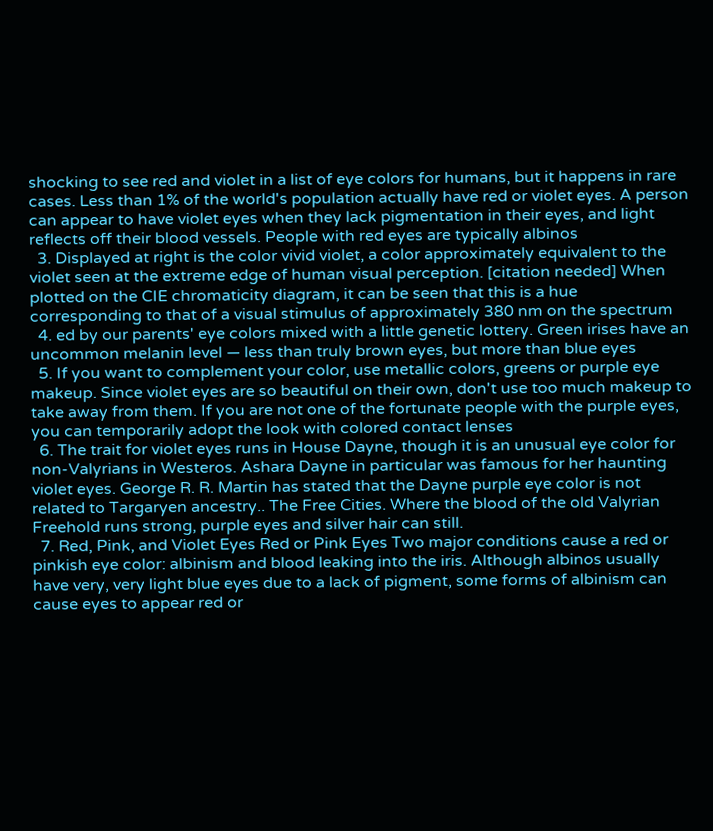shocking to see red and violet in a list of eye colors for humans, but it happens in rare cases. Less than 1% of the world's population actually have red or violet eyes. A person can appear to have violet eyes when they lack pigmentation in their eyes, and light reflects off their blood vessels. People with red eyes are typically albinos
  3. Displayed at right is the color vivid violet, a color approximately equivalent to the violet seen at the extreme edge of human visual perception. [citation needed] When plotted on the CIE chromaticity diagram, it can be seen that this is a hue corresponding to that of a visual stimulus of approximately 380 nm on the spectrum
  4. ed by our parents' eye colors mixed with a little genetic lottery. Green irises have an uncommon melanin level — less than truly brown eyes, but more than blue eyes
  5. If you want to complement your color, use metallic colors, greens or purple eye makeup. Since violet eyes are so beautiful on their own, don't use too much makeup to take away from them. If you are not one of the fortunate people with the purple eyes, you can temporarily adopt the look with colored contact lenses
  6. The trait for violet eyes runs in House Dayne, though it is an unusual eye color for non-Valyrians in Westeros. Ashara Dayne in particular was famous for her haunting violet eyes. George R. R. Martin has stated that the Dayne purple eye color is not related to Targaryen ancestry.. The Free Cities. Where the blood of the old Valyrian Freehold runs strong, purple eyes and silver hair can still.
  7. Red, Pink, and Violet Eyes Red or Pink Eyes Two major conditions cause a red or pinkish eye color: albinism and blood leaking into the iris. Although albinos usually have very, very light blue eyes due to a lack of pigment, some forms of albinism can cause eyes to appear red or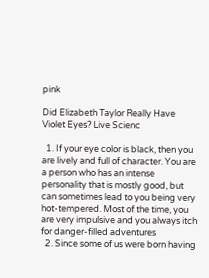pink

Did Elizabeth Taylor Really Have Violet Eyes? Live Scienc

  1. If your eye color is black, then you are lively and full of character. You are a person who has an intense personality that is mostly good, but can sometimes lead to you being very hot-tempered. Most of the time, you are very impulsive and you always itch for danger-filled adventures
  2. Since some of us were born having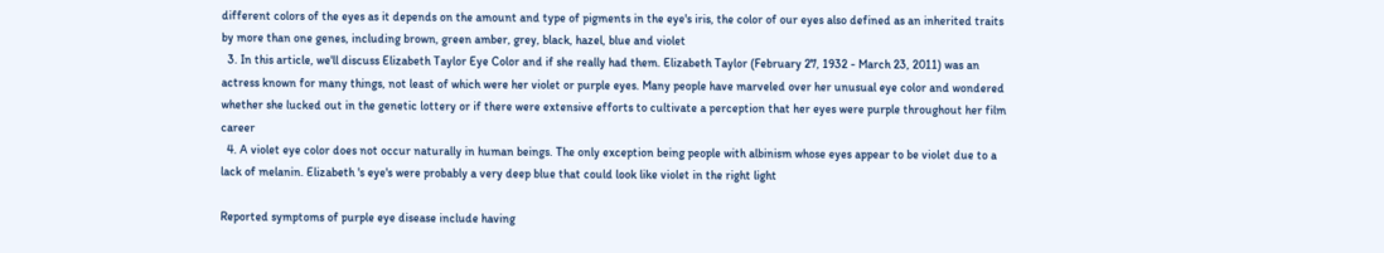different colors of the eyes as it depends on the amount and type of pigments in the eye's iris, the color of our eyes also defined as an inherited traits by more than one genes, including brown, green amber, grey, black, hazel, blue and violet
  3. In this article, we'll discuss Elizabeth Taylor Eye Color and if she really had them. Elizabeth Taylor (February 27, 1932 - March 23, 2011) was an actress known for many things, not least of which were her violet or purple eyes. Many people have marveled over her unusual eye color and wondered whether she lucked out in the genetic lottery or if there were extensive efforts to cultivate a perception that her eyes were purple throughout her film career
  4. A violet eye color does not occur naturally in human beings. The only exception being people with albinism whose eyes appear to be violet due to a lack of melanin. Elizabeth 's eye's were probably a very deep blue that could look like violet in the right light

Reported symptoms of purple eye disease include having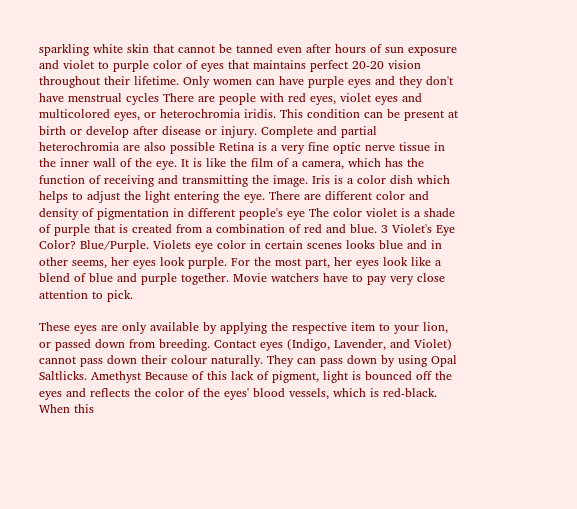sparkling white skin that cannot be tanned even after hours of sun exposure and violet to purple color of eyes that maintains perfect 20-20 vision throughout their lifetime. Only women can have purple eyes and they don't have menstrual cycles There are people with red eyes, violet eyes and multicolored eyes, or heterochromia iridis. This condition can be present at birth or develop after disease or injury. Complete and partial heterochromia are also possible Retina is a very fine optic nerve tissue in the inner wall of the eye. It is like the film of a camera, which has the function of receiving and transmitting the image. Iris is a color dish which helps to adjust the light entering the eye. There are different color and density of pigmentation in different people's eye The color violet is a shade of purple that is created from a combination of red and blue. 3 Violet's Eye Color? Blue/Purple. Violets eye color in certain scenes looks blue and in other seems, her eyes look purple. For the most part, her eyes look like a blend of blue and purple together. Movie watchers have to pay very close attention to pick.

These eyes are only available by applying the respective item to your lion, or passed down from breeding. Contact eyes (Indigo, Lavender, and Violet) cannot pass down their colour naturally. They can pass down by using Opal Saltlicks. Amethyst Because of this lack of pigment, light is bounced off the eyes and reflects the color of the eyes' blood vessels, which is red-black. When this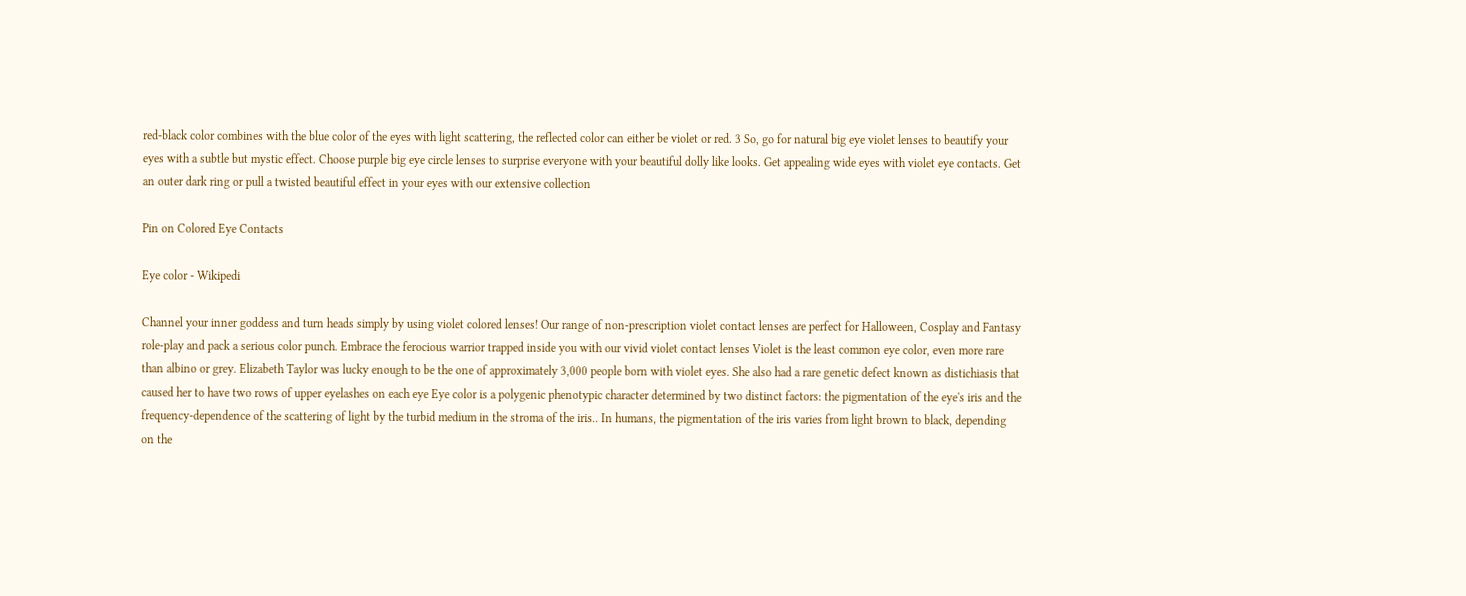red-black color combines with the blue color of the eyes with light scattering, the reflected color can either be violet or red. 3 So, go for natural big eye violet lenses to beautify your eyes with a subtle but mystic effect. Choose purple big eye circle lenses to surprise everyone with your beautiful dolly like looks. Get appealing wide eyes with violet eye contacts. Get an outer dark ring or pull a twisted beautiful effect in your eyes with our extensive collection

Pin on Colored Eye Contacts

Eye color - Wikipedi

Channel your inner goddess and turn heads simply by using violet colored lenses! Our range of non-prescription violet contact lenses are perfect for Halloween, Cosplay and Fantasy role-play and pack a serious color punch. Embrace the ferocious warrior trapped inside you with our vivid violet contact lenses Violet is the least common eye color, even more rare than albino or grey. Elizabeth Taylor was lucky enough to be the one of approximately 3,000 people born with violet eyes. She also had a rare genetic defect known as distichiasis that caused her to have two rows of upper eyelashes on each eye Eye color is a polygenic phenotypic character determined by two distinct factors: the pigmentation of the eye's iris and the frequency-dependence of the scattering of light by the turbid medium in the stroma of the iris.. In humans, the pigmentation of the iris varies from light brown to black, depending on the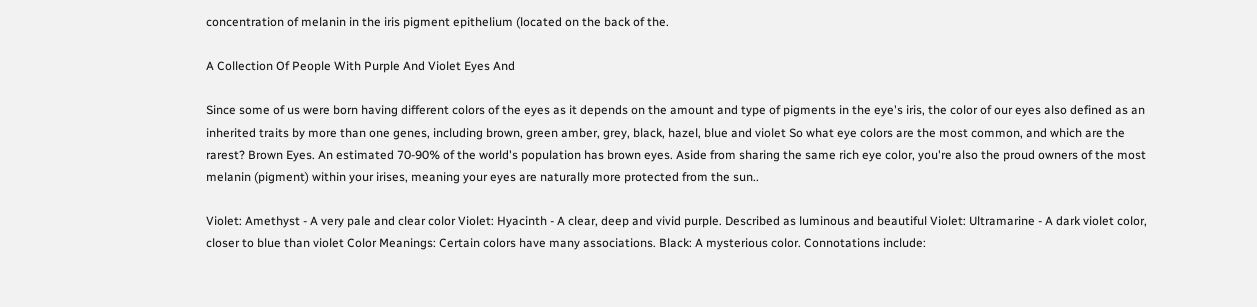concentration of melanin in the iris pigment epithelium (located on the back of the.

A Collection Of People With Purple And Violet Eyes And

Since some of us were born having different colors of the eyes as it depends on the amount and type of pigments in the eye's iris, the color of our eyes also defined as an inherited traits by more than one genes, including brown, green amber, grey, black, hazel, blue and violet So what eye colors are the most common, and which are the rarest? Brown Eyes. An estimated 70-90% of the world's population has brown eyes. Aside from sharing the same rich eye color, you're also the proud owners of the most melanin (pigment) within your irises, meaning your eyes are naturally more protected from the sun..

Violet: Amethyst - A very pale and clear color Violet: Hyacinth - A clear, deep and vivid purple. Described as luminous and beautiful Violet: Ultramarine - A dark violet color, closer to blue than violet Color Meanings: Certain colors have many associations. Black: A mysterious color. Connotations include: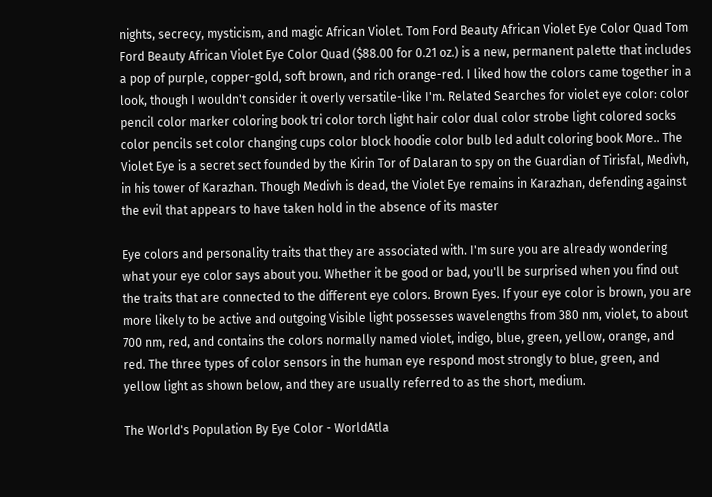nights, secrecy, mysticism, and magic African Violet. Tom Ford Beauty African Violet Eye Color Quad Tom Ford Beauty African Violet Eye Color Quad ($88.00 for 0.21 oz.) is a new, permanent palette that includes a pop of purple, copper-gold, soft brown, and rich orange-red. I liked how the colors came together in a look, though I wouldn't consider it overly versatile-like I'm. Related Searches for violet eye color: color pencil color marker coloring book tri color torch light hair color dual color strobe light colored socks color pencils set color changing cups color block hoodie color bulb led adult coloring book More.. The Violet Eye is a secret sect founded by the Kirin Tor of Dalaran to spy on the Guardian of Tirisfal, Medivh, in his tower of Karazhan. Though Medivh is dead, the Violet Eye remains in Karazhan, defending against the evil that appears to have taken hold in the absence of its master

Eye colors and personality traits that they are associated with. I'm sure you are already wondering what your eye color says about you. Whether it be good or bad, you'll be surprised when you find out the traits that are connected to the different eye colors. Brown Eyes. If your eye color is brown, you are more likely to be active and outgoing Visible light possesses wavelengths from 380 nm, violet, to about 700 nm, red, and contains the colors normally named violet, indigo, blue, green, yellow, orange, and red. The three types of color sensors in the human eye respond most strongly to blue, green, and yellow light as shown below, and they are usually referred to as the short, medium.

The World's Population By Eye Color - WorldAtla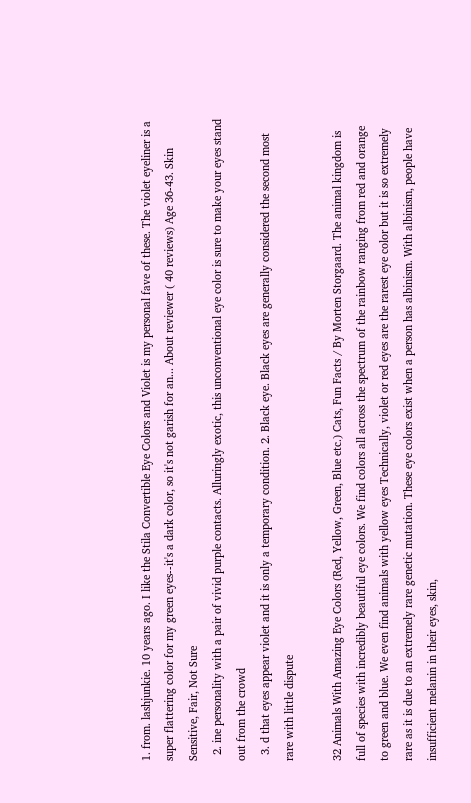1. from. lashjunkie. 10 years ago. I like the Stila Convertible Eye Colors and Violet is my personal fave of these. The violet eyeliner is a super flattering color for my green eyes--it's a dark color, so it's not garish for an... About reviewer ( 40 reviews) Age 36-43. Skin Sensitive, Fair, Not Sure
  2. ine personality with a pair of vivid purple contacts. Alluringly exotic, this unconventional eye color is sure to make your eyes stand out from the crowd
  3. d that eyes appear violet and it is only a temporary condition. 2. Black eye. Black eyes are generally considered the second most rare with little dispute

32 Animals With Amazing Eye Colors (Red, Yellow, Green, Blue etc.) Cats, Fun Facts / By Morten Storgaard. The animal kingdom is full of species with incredibly beautiful eye colors. We find colors all across the spectrum of the rainbow ranging from red and orange to green and blue. We even find animals with yellow eyes Technically, violet or red eyes are the rarest eye color but it is so extremely rare as it is due to an extremely rare genetic mutation. These eye colors exist when a person has albinism. With albinism, people have insufficient melanin in their eyes, skin,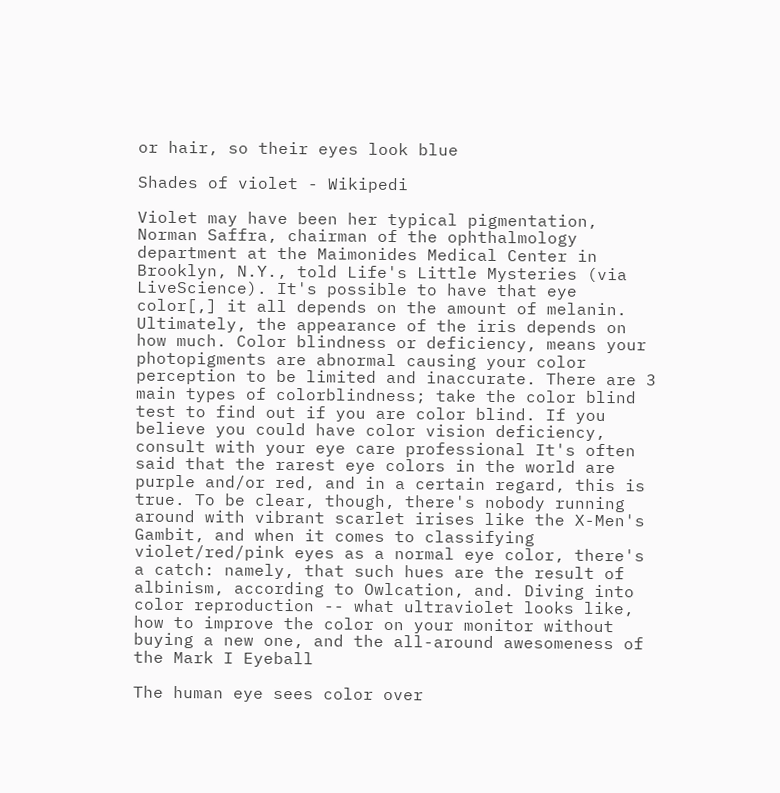or hair, so their eyes look blue

Shades of violet - Wikipedi

Violet may have been her typical pigmentation, Norman Saffra, chairman of the ophthalmology department at the Maimonides Medical Center in Brooklyn, N.Y., told Life's Little Mysteries (via LiveScience). It's possible to have that eye color[,] it all depends on the amount of melanin. Ultimately, the appearance of the iris depends on how much. Color blindness or deficiency, means your photopigments are abnormal causing your color perception to be limited and inaccurate. There are 3 main types of colorblindness; take the color blind test to find out if you are color blind. If you believe you could have color vision deficiency, consult with your eye care professional It's often said that the rarest eye colors in the world are purple and/or red, and in a certain regard, this is true. To be clear, though, there's nobody running around with vibrant scarlet irises like the X-Men's Gambit, and when it comes to classifying violet/red/pink eyes as a normal eye color, there's a catch: namely, that such hues are the result of albinism, according to Owlcation, and. Diving into color reproduction -- what ultraviolet looks like, how to improve the color on your monitor without buying a new one, and the all-around awesomeness of the Mark I Eyeball

The human eye sees color over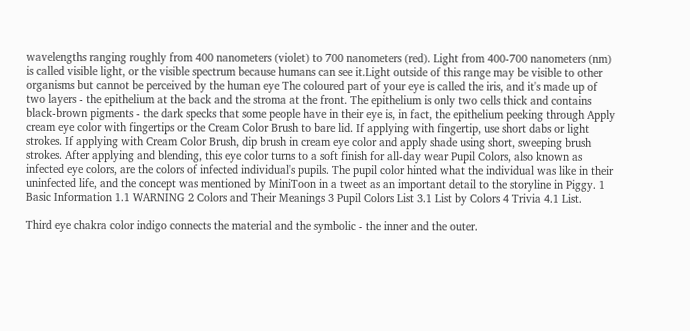wavelengths ranging roughly from 400 nanometers (violet) to 700 nanometers (red). Light from 400-700 nanometers (nm) is called visible light, or the visible spectrum because humans can see it.Light outside of this range may be visible to other organisms but cannot be perceived by the human eye The coloured part of your eye is called the iris, and it's made up of two layers - the epithelium at the back and the stroma at the front. The epithelium is only two cells thick and contains black-brown pigments - the dark specks that some people have in their eye is, in fact, the epithelium peeking through Apply cream eye color with fingertips or the Cream Color Brush to bare lid. If applying with fingertip, use short dabs or light strokes. If applying with Cream Color Brush, dip brush in cream eye color and apply shade using short, sweeping brush strokes. After applying and blending, this eye color turns to a soft finish for all-day wear Pupil Colors, also known as infected eye colors, are the colors of infected individual's pupils. The pupil color hinted what the individual was like in their uninfected life, and the concept was mentioned by MiniToon in a tweet as an important detail to the storyline in Piggy. 1 Basic Information 1.1 WARNING 2 Colors and Their Meanings 3 Pupil Colors List 3.1 List by Colors 4 Trivia 4.1 List.

Third eye chakra color indigo connects the material and the symbolic - the inner and the outer.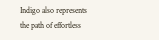Indigo also represents the path of effortless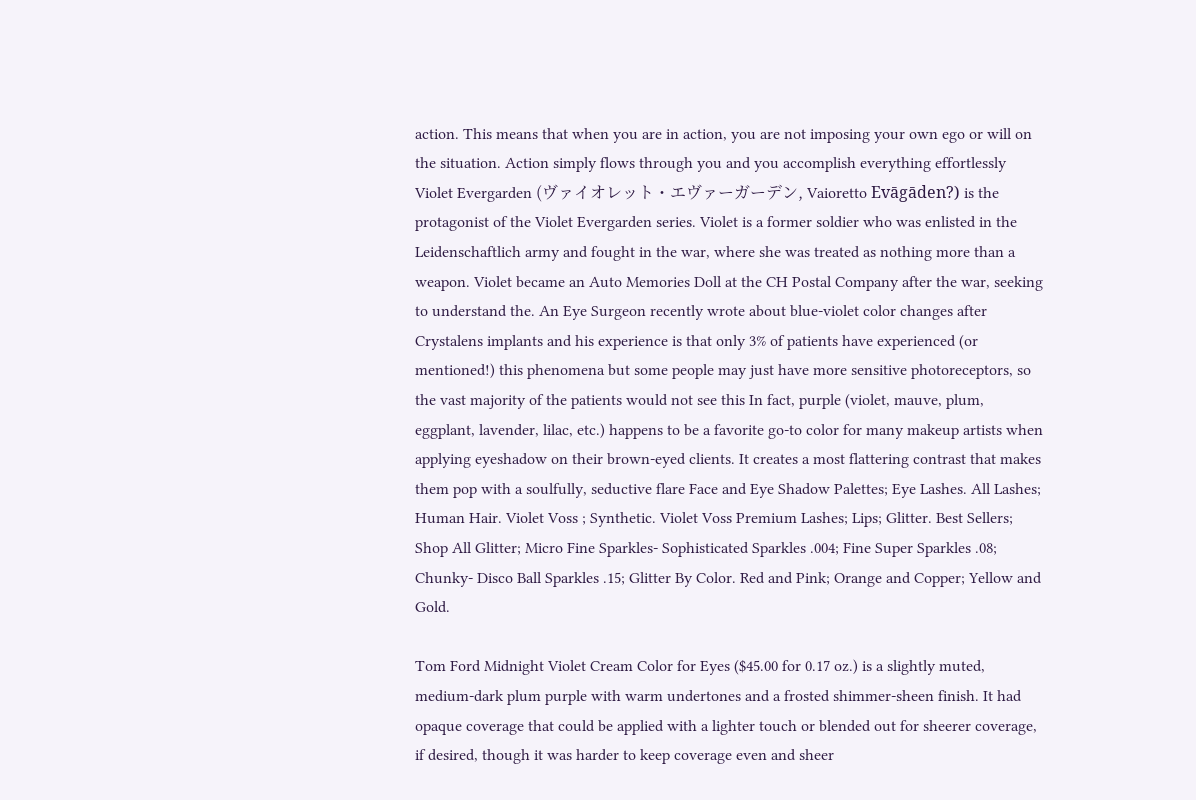action. This means that when you are in action, you are not imposing your own ego or will on the situation. Action simply flows through you and you accomplish everything effortlessly Violet Evergarden (ヴァイオレット・エヴァーガーデン, Vaioretto Evāgāden?) is the protagonist of the Violet Evergarden series. Violet is a former soldier who was enlisted in the Leidenschaftlich army and fought in the war, where she was treated as nothing more than a weapon. Violet became an Auto Memories Doll at the CH Postal Company after the war, seeking to understand the. An Eye Surgeon recently wrote about blue-violet color changes after Crystalens implants and his experience is that only 3% of patients have experienced (or mentioned!) this phenomena but some people may just have more sensitive photoreceptors, so the vast majority of the patients would not see this In fact, purple (violet, mauve, plum, eggplant, lavender, lilac, etc.) happens to be a favorite go-to color for many makeup artists when applying eyeshadow on their brown-eyed clients. It creates a most flattering contrast that makes them pop with a soulfully, seductive flare Face and Eye Shadow Palettes; Eye Lashes. All Lashes; Human Hair. Violet Voss ; Synthetic. Violet Voss Premium Lashes; Lips; Glitter. Best Sellers; Shop All Glitter; Micro Fine Sparkles- Sophisticated Sparkles .004; Fine Super Sparkles .08; Chunky- Disco Ball Sparkles .15; Glitter By Color. Red and Pink; Orange and Copper; Yellow and Gold.

Tom Ford Midnight Violet Cream Color for Eyes ($45.00 for 0.17 oz.) is a slightly muted, medium-dark plum purple with warm undertones and a frosted shimmer-sheen finish. It had opaque coverage that could be applied with a lighter touch or blended out for sheerer coverage, if desired, though it was harder to keep coverage even and sheer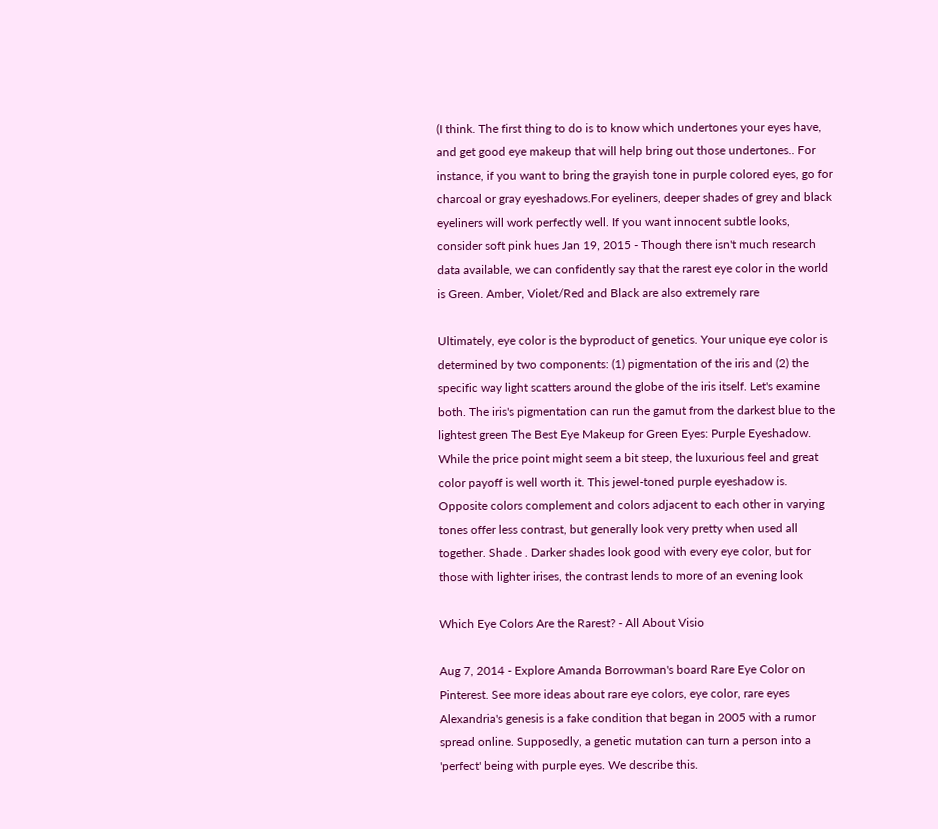(I think. The first thing to do is to know which undertones your eyes have, and get good eye makeup that will help bring out those undertones.. For instance, if you want to bring the grayish tone in purple colored eyes, go for charcoal or gray eyeshadows.For eyeliners, deeper shades of grey and black eyeliners will work perfectly well. If you want innocent subtle looks, consider soft pink hues Jan 19, 2015 - Though there isn't much research data available, we can confidently say that the rarest eye color in the world is Green. Amber, Violet/Red and Black are also extremely rare

Ultimately, eye color is the byproduct of genetics. Your unique eye color is determined by two components: (1) pigmentation of the iris and (2) the specific way light scatters around the globe of the iris itself. Let's examine both. The iris's pigmentation can run the gamut from the darkest blue to the lightest green The Best Eye Makeup for Green Eyes: Purple Eyeshadow. While the price point might seem a bit steep, the luxurious feel and great color payoff is well worth it. This jewel-toned purple eyeshadow is. Opposite colors complement and colors adjacent to each other in varying tones offer less contrast, but generally look very pretty when used all together. Shade . Darker shades look good with every eye color, but for those with lighter irises, the contrast lends to more of an evening look

Which Eye Colors Are the Rarest? - All About Visio

Aug 7, 2014 - Explore Amanda Borrowman's board Rare Eye Color on Pinterest. See more ideas about rare eye colors, eye color, rare eyes Alexandria's genesis is a fake condition that began in 2005 with a rumor spread online. Supposedly, a genetic mutation can turn a person into a 'perfect' being with purple eyes. We describe this.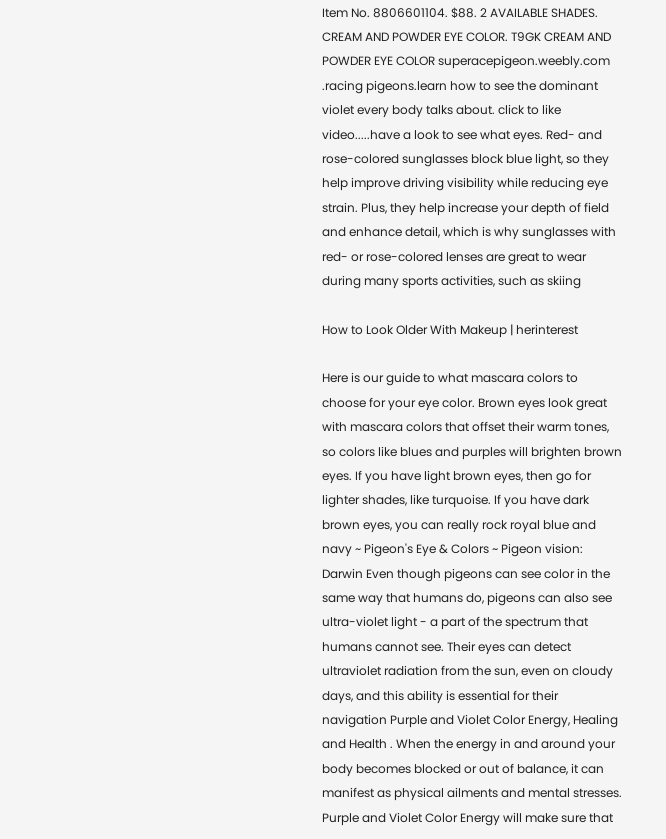Item No. 8806601104. $88. 2 AVAILABLE SHADES. CREAM AND POWDER EYE COLOR. T9GK CREAM AND POWDER EYE COLOR superacepigeon.weebly.com .racing pigeons.learn how to see the dominant violet every body talks about. click to like video.....have a look to see what eyes. Red- and rose-colored sunglasses block blue light, so they help improve driving visibility while reducing eye strain. Plus, they help increase your depth of field and enhance detail, which is why sunglasses with red- or rose-colored lenses are great to wear during many sports activities, such as skiing

How to Look Older With Makeup | herinterest

Here is our guide to what mascara colors to choose for your eye color. Brown eyes look great with mascara colors that offset their warm tones, so colors like blues and purples will brighten brown eyes. If you have light brown eyes, then go for lighter shades, like turquoise. If you have dark brown eyes, you can really rock royal blue and navy ~ Pigeon's Eye & Colors ~ Pigeon vision: Darwin Even though pigeons can see color in the same way that humans do, pigeons can also see ultra-violet light - a part of the spectrum that humans cannot see. Their eyes can detect ultraviolet radiation from the sun, even on cloudy days, and this ability is essential for their navigation Purple and Violet Color Energy, Healing and Health . When the energy in and around your body becomes blocked or out of balance, it can manifest as physical ailments and mental stresses. Purple and Violet Color Energy will make sure that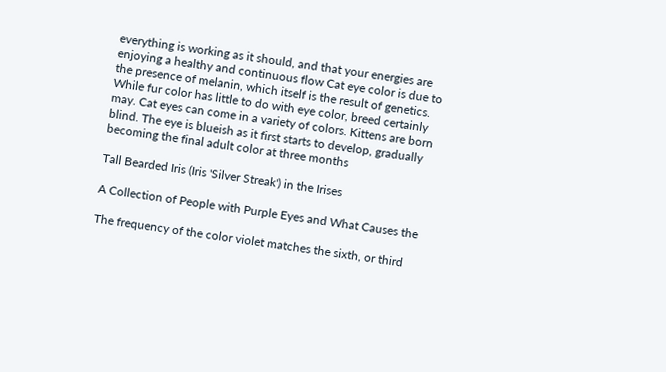everything is working as it should, and that your energies are enjoying a healthy and continuous flow Cat eye color is due to the presence of melanin, which itself is the result of genetics. While fur color has little to do with eye color, breed certainly may. Cat eyes can come in a variety of colors. Kittens are born blind. The eye is blueish as it first starts to develop, gradually becoming the final adult color at three months

Tall Bearded Iris (Iris 'Silver Streak') in the Irises

A Collection of People with Purple Eyes and What Causes the

The frequency of the color violet matches the sixth, or third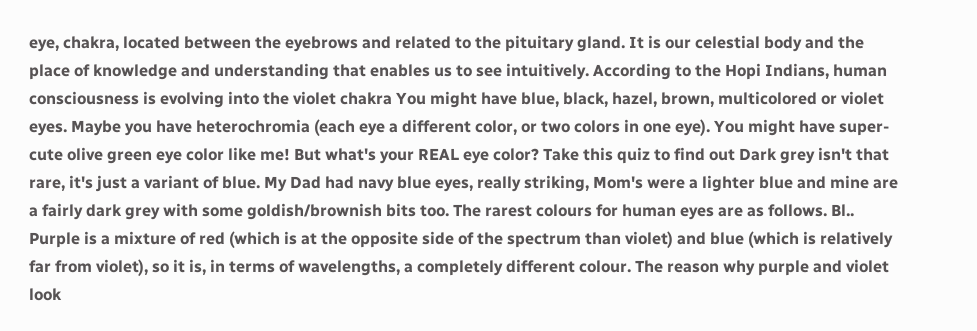eye, chakra, located between the eyebrows and related to the pituitary gland. It is our celestial body and the place of knowledge and understanding that enables us to see intuitively. According to the Hopi Indians, human consciousness is evolving into the violet chakra You might have blue, black, hazel, brown, multicolored or violet eyes. Maybe you have heterochromia (each eye a different color, or two colors in one eye). You might have super-cute olive green eye color like me! But what's your REAL eye color? Take this quiz to find out Dark grey isn't that rare, it's just a variant of blue. My Dad had navy blue eyes, really striking, Mom's were a lighter blue and mine are a fairly dark grey with some goldish/brownish bits too. The rarest colours for human eyes are as follows. Bl.. Purple is a mixture of red (which is at the opposite side of the spectrum than violet) and blue (which is relatively far from violet), so it is, in terms of wavelengths, a completely different colour. The reason why purple and violet look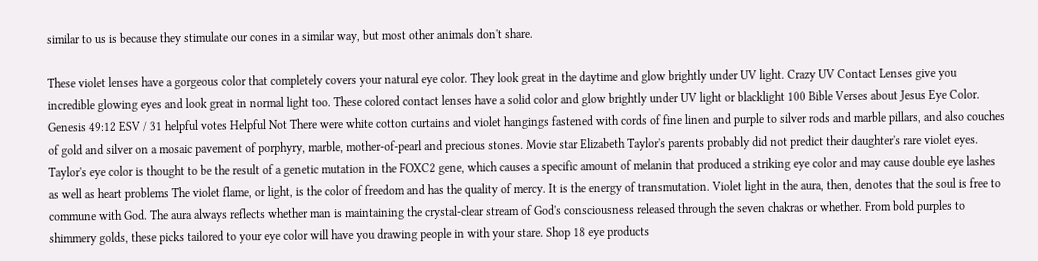similar to us is because they stimulate our cones in a similar way, but most other animals don't share.

These violet lenses have a gorgeous color that completely covers your natural eye color. They look great in the daytime and glow brightly under UV light. Crazy UV Contact Lenses give you incredible glowing eyes and look great in normal light too. These colored contact lenses have a solid color and glow brightly under UV light or blacklight 100 Bible Verses about Jesus Eye Color. Genesis 49:12 ESV / 31 helpful votes Helpful Not There were white cotton curtains and violet hangings fastened with cords of fine linen and purple to silver rods and marble pillars, and also couches of gold and silver on a mosaic pavement of porphyry, marble, mother-of-pearl and precious stones. Movie star Elizabeth Taylor's parents probably did not predict their daughter's rare violet eyes. Taylor's eye color is thought to be the result of a genetic mutation in the FOXC2 gene, which causes a specific amount of melanin that produced a striking eye color and may cause double eye lashes as well as heart problems The violet flame, or light, is the color of freedom and has the quality of mercy. It is the energy of transmutation. Violet light in the aura, then, denotes that the soul is free to commune with God. The aura always reflects whether man is maintaining the crystal-clear stream of God's consciousness released through the seven chakras or whether. From bold purples to shimmery golds, these picks tailored to your eye color will have you drawing people in with your stare. Shop 18 eye products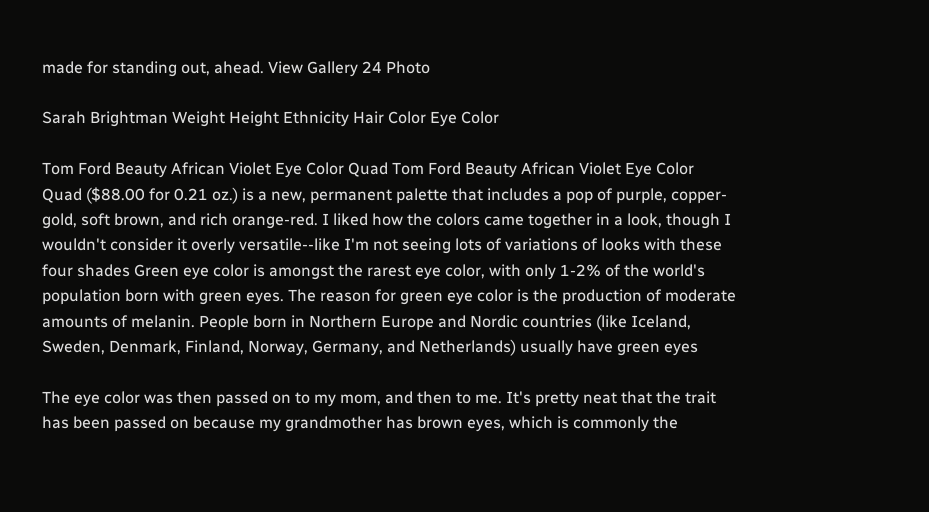made for standing out, ahead. View Gallery 24 Photo

Sarah Brightman Weight Height Ethnicity Hair Color Eye Color

Tom Ford Beauty African Violet Eye Color Quad Tom Ford Beauty African Violet Eye Color Quad ($88.00 for 0.21 oz.) is a new, permanent palette that includes a pop of purple, copper-gold, soft brown, and rich orange-red. I liked how the colors came together in a look, though I wouldn't consider it overly versatile--like I'm not seeing lots of variations of looks with these four shades Green eye color is amongst the rarest eye color, with only 1-2% of the world's population born with green eyes. The reason for green eye color is the production of moderate amounts of melanin. People born in Northern Europe and Nordic countries (like Iceland, Sweden, Denmark, Finland, Norway, Germany, and Netherlands) usually have green eyes

The eye color was then passed on to my mom, and then to me. It's pretty neat that the trait has been passed on because my grandmother has brown eyes, which is commonly the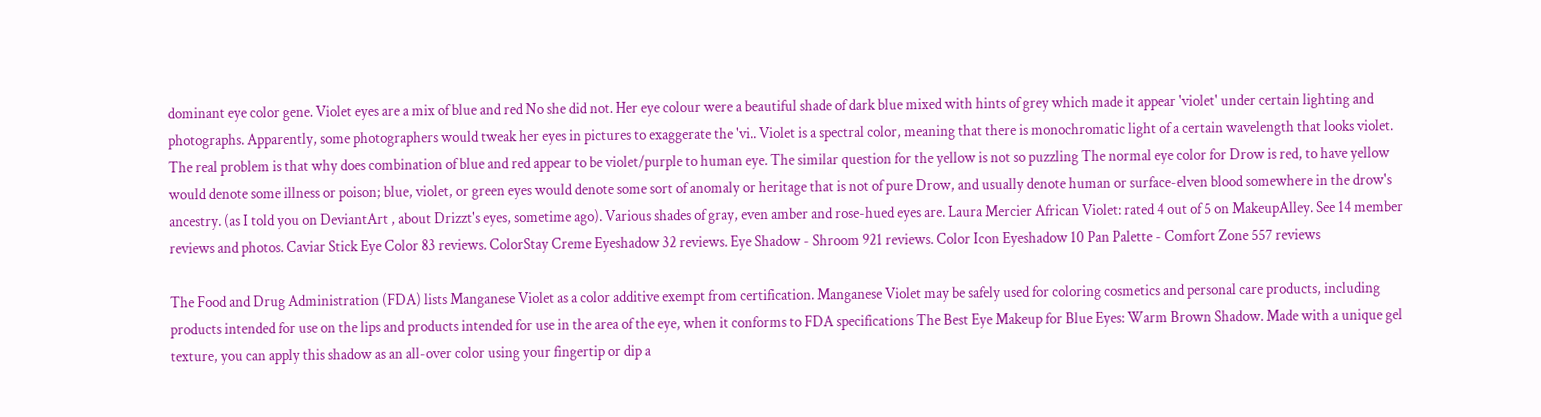dominant eye color gene. Violet eyes are a mix of blue and red No she did not. Her eye colour were a beautiful shade of dark blue mixed with hints of grey which made it appear 'violet' under certain lighting and photographs. Apparently, some photographers would tweak her eyes in pictures to exaggerate the 'vi.. Violet is a spectral color, meaning that there is monochromatic light of a certain wavelength that looks violet. The real problem is that why does combination of blue and red appear to be violet/purple to human eye. The similar question for the yellow is not so puzzling The normal eye color for Drow is red, to have yellow would denote some illness or poison; blue, violet, or green eyes would denote some sort of anomaly or heritage that is not of pure Drow, and usually denote human or surface-elven blood somewhere in the drow's ancestry. (as I told you on DeviantArt , about Drizzt's eyes, sometime ago). Various shades of gray, even amber and rose-hued eyes are. Laura Mercier African Violet: rated 4 out of 5 on MakeupAlley. See 14 member reviews and photos. Caviar Stick Eye Color 83 reviews. ColorStay Creme Eyeshadow 32 reviews. Eye Shadow - Shroom 921 reviews. Color Icon Eyeshadow 10 Pan Palette - Comfort Zone 557 reviews

The Food and Drug Administration (FDA) lists Manganese Violet as a color additive exempt from certification. Manganese Violet may be safely used for coloring cosmetics and personal care products, including products intended for use on the lips and products intended for use in the area of the eye, when it conforms to FDA specifications The Best Eye Makeup for Blue Eyes: Warm Brown Shadow. Made with a unique gel texture, you can apply this shadow as an all-over color using your fingertip or dip a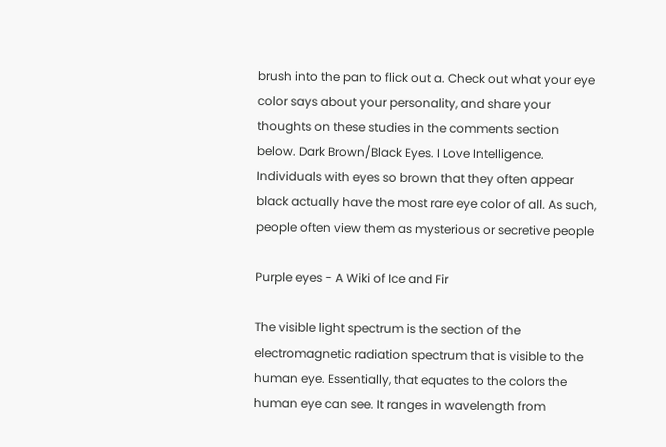brush into the pan to flick out a. Check out what your eye color says about your personality, and share your thoughts on these studies in the comments section below. Dark Brown/Black Eyes. I Love Intelligence. Individuals with eyes so brown that they often appear black actually have the most rare eye color of all. As such, people often view them as mysterious or secretive people

Purple eyes - A Wiki of Ice and Fir

The visible light spectrum is the section of the electromagnetic radiation spectrum that is visible to the human eye. Essentially, that equates to the colors the human eye can see. It ranges in wavelength from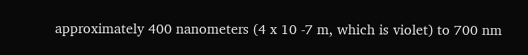approximately 400 nanometers (4 x 10 -7 m, which is violet) to 700 nm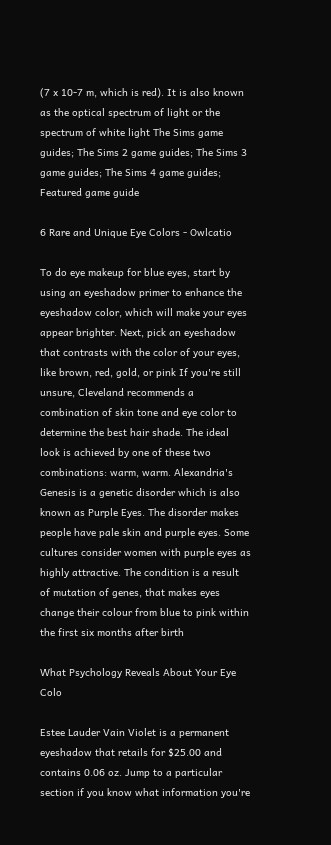(7 x 10-7 m, which is red). It is also known as the optical spectrum of light or the spectrum of white light The Sims game guides; The Sims 2 game guides; The Sims 3 game guides; The Sims 4 game guides; Featured game guide

6 Rare and Unique Eye Colors - Owlcatio

To do eye makeup for blue eyes, start by using an eyeshadow primer to enhance the eyeshadow color, which will make your eyes appear brighter. Next, pick an eyeshadow that contrasts with the color of your eyes, like brown, red, gold, or pink If you're still unsure, Cleveland recommends a combination of skin tone and eye color to determine the best hair shade. The ideal look is achieved by one of these two combinations: warm, warm. Alexandria's Genesis is a genetic disorder which is also known as Purple Eyes. The disorder makes people have pale skin and purple eyes. Some cultures consider women with purple eyes as highly attractive. The condition is a result of mutation of genes, that makes eyes change their colour from blue to pink within the first six months after birth

What Psychology Reveals About Your Eye Colo

Estee Lauder Vain Violet is a permanent eyeshadow that retails for $25.00 and contains 0.06 oz. Jump to a particular section if you know what information you're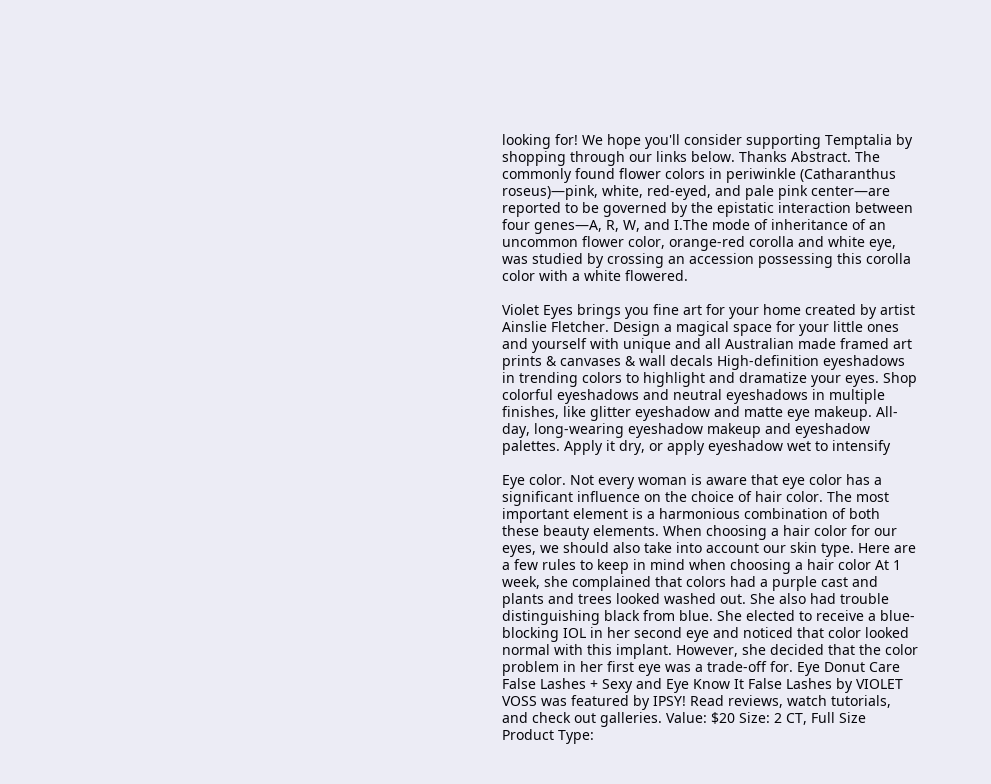looking for! We hope you'll consider supporting Temptalia by shopping through our links below. Thanks Abstract. The commonly found flower colors in periwinkle (Catharanthus roseus)—pink, white, red-eyed, and pale pink center—are reported to be governed by the epistatic interaction between four genes—A, R, W, and I.The mode of inheritance of an uncommon flower color, orange-red corolla and white eye, was studied by crossing an accession possessing this corolla color with a white flowered.

Violet Eyes brings you fine art for your home created by artist Ainslie Fletcher. Design a magical space for your little ones and yourself with unique and all Australian made framed art prints & canvases & wall decals High-definition eyeshadows in trending colors to highlight and dramatize your eyes. Shop colorful eyeshadows and neutral eyeshadows in multiple finishes, like glitter eyeshadow and matte eye makeup. All-day, long-wearing eyeshadow makeup and eyeshadow palettes. Apply it dry, or apply eyeshadow wet to intensify

Eye color. Not every woman is aware that eye color has a significant influence on the choice of hair color. The most important element is a harmonious combination of both these beauty elements. When choosing a hair color for our eyes, we should also take into account our skin type. Here are a few rules to keep in mind when choosing a hair color At 1 week, she complained that colors had a purple cast and plants and trees looked washed out. She also had trouble distinguishing black from blue. She elected to receive a blue-blocking IOL in her second eye and noticed that color looked normal with this implant. However, she decided that the color problem in her first eye was a trade-off for. Eye Donut Care False Lashes + Sexy and Eye Know It False Lashes by VIOLET VOSS was featured by IPSY! Read reviews, watch tutorials, and check out galleries. Value: $20 Size: 2 CT, Full Size Product Type: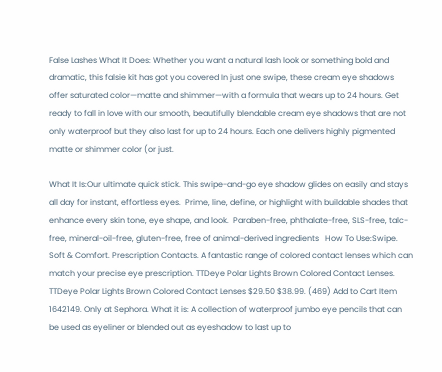False Lashes What It Does: Whether you want a natural lash look or something bold and dramatic, this falsie kit has got you covered In just one swipe, these cream eye shadows offer saturated color—matte and shimmer—with a formula that wears up to 24 hours. Get ready to fall in love with our smooth, beautifully blendable cream eye shadows that are not only waterproof but they also last for up to 24 hours. Each one delivers highly pigmented matte or shimmer color (or just.

What It Is:Our ultimate quick stick. This swipe-and-go eye shadow glides on easily and stays all day for instant, effortless eyes.  Prime, line, define, or highlight with buildable shades that enhance every skin tone, eye shape, and look.  Paraben-free, phthalate-free, SLS-free, talc-free, mineral-oil-free, gluten-free, free of animal-derived ingredients   How To Use:Swipe. Soft & Comfort. Prescription Contacts. A fantastic range of colored contact lenses which can match your precise eye prescription. TTDeye Polar Lights Brown Colored Contact Lenses. TTDeye Polar Lights Brown Colored Contact Lenses $29.50 $38.99. (469) Add to Cart Item 1642149. Only at Sephora. What it is: A collection of waterproof jumbo eye pencils that can be used as eyeliner or blended out as eyeshadow to last up to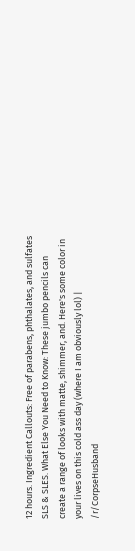12 hours. Ingredient Callouts: Free of parabens, phthalates, and sulfates SLS & SLES. What Else You Need to Know: These jumbo pencils can create a range of looks with matte, shimmer, and. Here's some color in your lives on this cold ass day (where I am obviously lol) | /r/CorpseHusband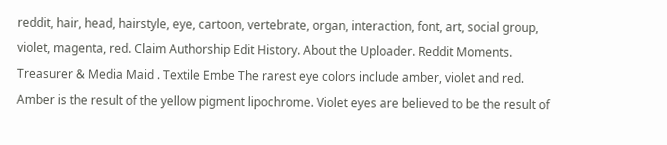reddit, hair, head, hairstyle, eye, cartoon, vertebrate, organ, interaction, font, art, social group, violet, magenta, red. Claim Authorship Edit History. About the Uploader. Reddit Moments. Treasurer & Media Maid . Textile Embe The rarest eye colors include amber, violet and red. Amber is the result of the yellow pigment lipochrome. Violet eyes are believed to be the result of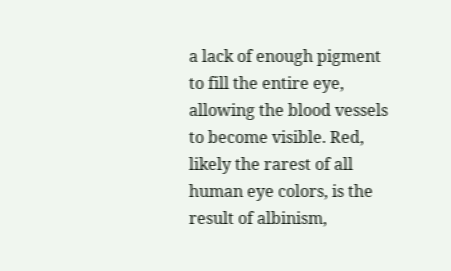a lack of enough pigment to fill the entire eye, allowing the blood vessels to become visible. Red, likely the rarest of all human eye colors, is the result of albinism,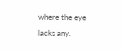where the eye lacks any.